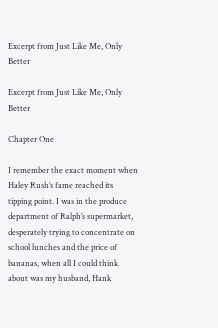Excerpt from Just Like Me, Only Better

Excerpt from Just Like Me, Only Better

Chapter One

I remember the exact moment when Haley Rush’s fame reached its tipping point. I was in the produce department of Ralph’s supermarket, desperately trying to concentrate on school lunches and the price of bananas, when all I could think about was my husband, Hank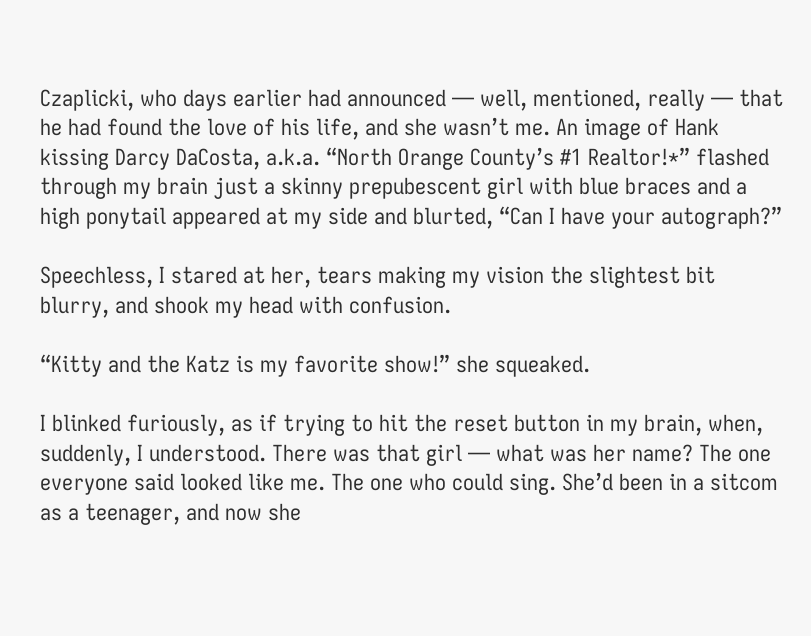Czaplicki, who days earlier had announced — well, mentioned, really — that he had found the love of his life, and she wasn’t me. An image of Hank kissing Darcy DaCosta, a.k.a. “North Orange County’s #1 Realtor!*” flashed through my brain just a skinny prepubescent girl with blue braces and a high ponytail appeared at my side and blurted, “Can I have your autograph?”

Speechless, I stared at her, tears making my vision the slightest bit blurry, and shook my head with confusion.

“Kitty and the Katz is my favorite show!” she squeaked.

I blinked furiously, as if trying to hit the reset button in my brain, when, suddenly, I understood. There was that girl — what was her name? The one everyone said looked like me. The one who could sing. She’d been in a sitcom as a teenager, and now she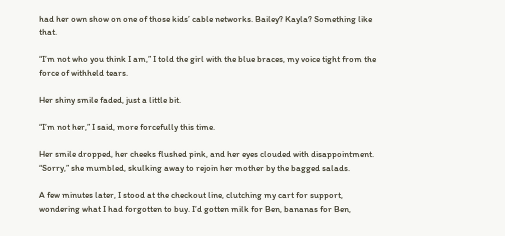had her own show on one of those kids’ cable networks. Bailey? Kayla? Something like that.

“I’m not who you think I am,” I told the girl with the blue braces, my voice tight from the force of withheld tears.

Her shiny smile faded, just a little bit.

“I’m not her,” I said, more forcefully this time.

Her smile dropped, her cheeks flushed pink, and her eyes clouded with disappointment. “Sorry,” she mumbled, skulking away to rejoin her mother by the bagged salads.

A few minutes later, I stood at the checkout line, clutching my cart for support, wondering what I had forgotten to buy. I’d gotten milk for Ben, bananas for Ben,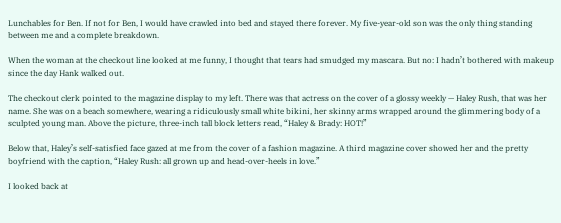Lunchables for Ben. If not for Ben, I would have crawled into bed and stayed there forever. My five-year-old son was the only thing standing between me and a complete breakdown.

When the woman at the checkout line looked at me funny, I thought that tears had smudged my mascara. But no: I hadn’t bothered with makeup since the day Hank walked out.

The checkout clerk pointed to the magazine display to my left. There was that actress on the cover of a glossy weekly — Haley Rush, that was her name. She was on a beach somewhere, wearing a ridiculously small white bikini, her skinny arms wrapped around the glimmering body of a sculpted young man. Above the picture, three-inch tall block letters read, “Haley & Brady: HOT!”

Below that, Haley’s self-satisfied face gazed at me from the cover of a fashion magazine. A third magazine cover showed her and the pretty boyfriend with the caption, “Haley Rush: all grown up and head-over-heels in love.”

I looked back at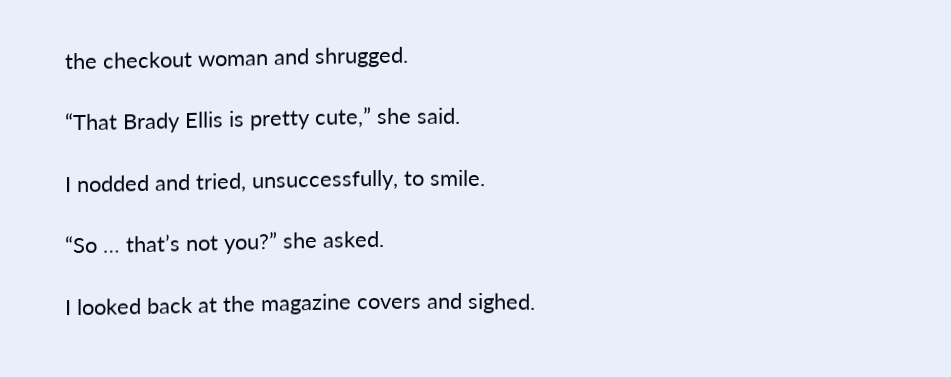the checkout woman and shrugged.

“That Brady Ellis is pretty cute,” she said.

I nodded and tried, unsuccessfully, to smile.

“So … that’s not you?” she asked.

I looked back at the magazine covers and sighed.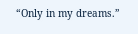“Only in my dreams.”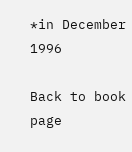*in December 1996

Back to book page